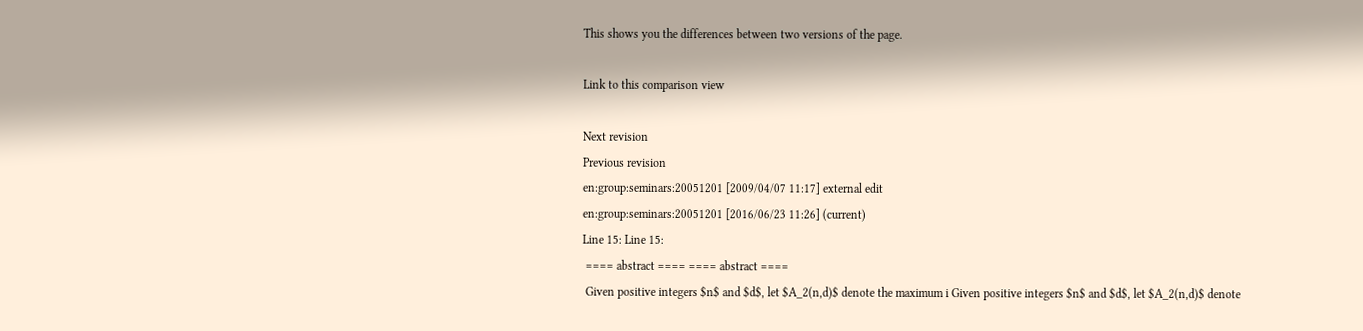This shows you the differences between two versions of the page.

Link to this comparison view

Next revision
Previous revision
en:group:seminars:20051201 [2009/04/07 11:17] external edit
en:group:seminars:20051201 [2016/06/23 11:26] (current)
Line 15: Line 15:
 ==== abstract ==== ==== abstract ====
 Given positive integers $n$ and $d$, let $A_2(n,d)$ denote the maximum i Given positive integers $n$ and $d$, let $A_2(n,d)$ denote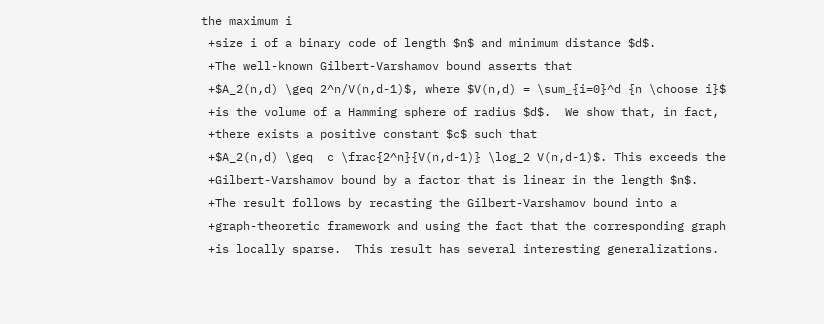the maximum i
 +size i of a binary code of length $n$ and minimum distance $d$.
 +The well-known Gilbert-Varshamov bound asserts that
 +$A_2(n,d) \geq 2^n/V(n,d-1)$, where $V(n,d) = \sum_{i=0}^d {n \choose i}$
 +is the volume of a Hamming sphere of radius $d$.  We show that, in fact,
 +there exists a positive constant $c$ such that
 +$A_2(n,d) \geq  c \frac{2^n}{V(n,d-1)} \log_2 V(n,d-1)$. This exceeds the
 +Gilbert-Varshamov bound by a factor that is linear in the length $n$.
 +The result follows by recasting the Gilbert-Varshamov bound into a
 +graph-theoretic framework and using the fact that the corresponding graph
 +is locally sparse.  This result has several interesting generalizations.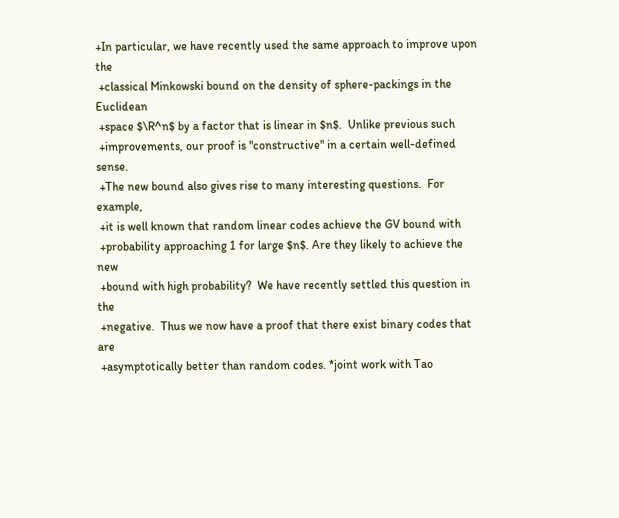+In particular, we have recently used the same approach to improve upon the
 +classical Minkowski bound on the density of sphere-packings in the Euclidean
 +space $\R^n$ by a factor that is linear in $n$.  Unlike previous such
 +improvements, our proof is "constructive" in a certain well-defined sense.
 +The new bound also gives rise to many interesting questions.  For example,
 +it is well known that random linear codes achieve the GV bound with
 +probability approaching 1 for large $n$. Are they likely to achieve the new
 +bound with high probability?  We have recently settled this question in the
 +negative.  Thus we now have a proof that there exist binary codes that are
 +asymptotically better than random codes. *joint work with Tao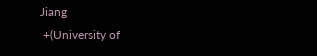Jiang
 +(University of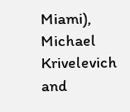Miami), Michael Krivelevich  and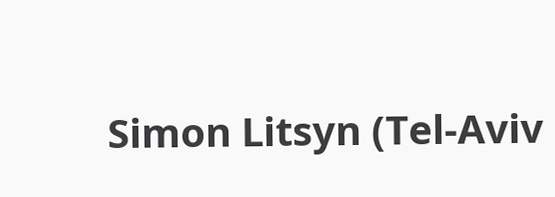Simon Litsyn (Tel-Aviv